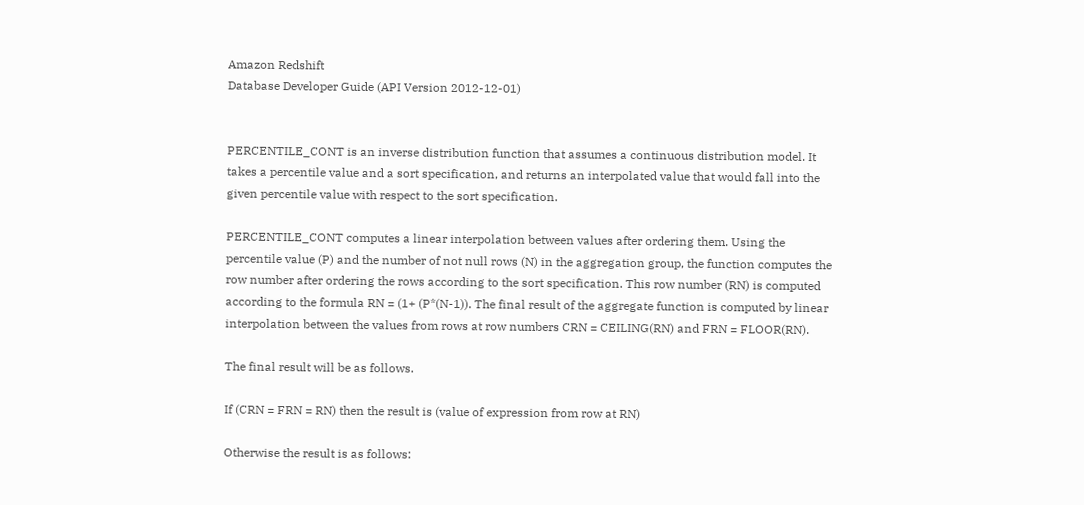Amazon Redshift
Database Developer Guide (API Version 2012-12-01)


PERCENTILE_CONT is an inverse distribution function that assumes a continuous distribution model. It takes a percentile value and a sort specification, and returns an interpolated value that would fall into the given percentile value with respect to the sort specification.

PERCENTILE_CONT computes a linear interpolation between values after ordering them. Using the percentile value (P) and the number of not null rows (N) in the aggregation group, the function computes the row number after ordering the rows according to the sort specification. This row number (RN) is computed according to the formula RN = (1+ (P*(N-1)). The final result of the aggregate function is computed by linear interpolation between the values from rows at row numbers CRN = CEILING(RN) and FRN = FLOOR(RN).

The final result will be as follows.

If (CRN = FRN = RN) then the result is (value of expression from row at RN)

Otherwise the result is as follows: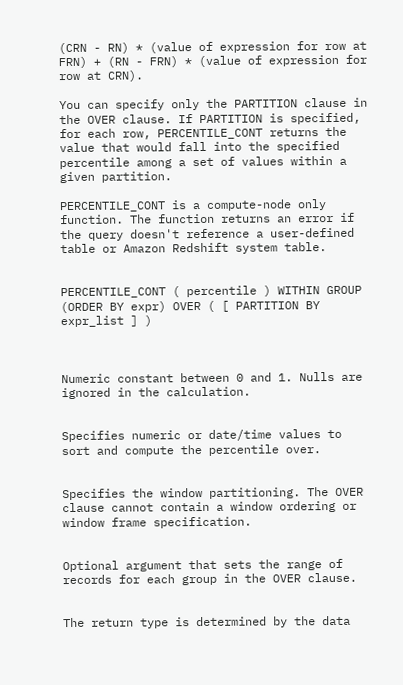(CRN - RN) * (value of expression for row at FRN) + (RN - FRN) * (value of expression for row at CRN).

You can specify only the PARTITION clause in the OVER clause. If PARTITION is specified, for each row, PERCENTILE_CONT returns the value that would fall into the specified percentile among a set of values within a given partition.

PERCENTILE_CONT is a compute-node only function. The function returns an error if the query doesn't reference a user-defined table or Amazon Redshift system table.


PERCENTILE_CONT ( percentile ) WITHIN GROUP (ORDER BY expr) OVER ( [ PARTITION BY expr_list ] )



Numeric constant between 0 and 1. Nulls are ignored in the calculation.


Specifies numeric or date/time values to sort and compute the percentile over.


Specifies the window partitioning. The OVER clause cannot contain a window ordering or window frame specification.


Optional argument that sets the range of records for each group in the OVER clause.


The return type is determined by the data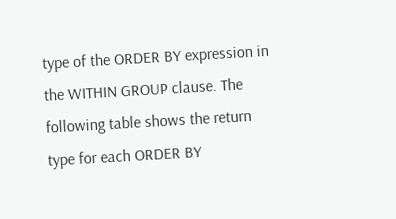type of the ORDER BY expression in the WITHIN GROUP clause. The following table shows the return type for each ORDER BY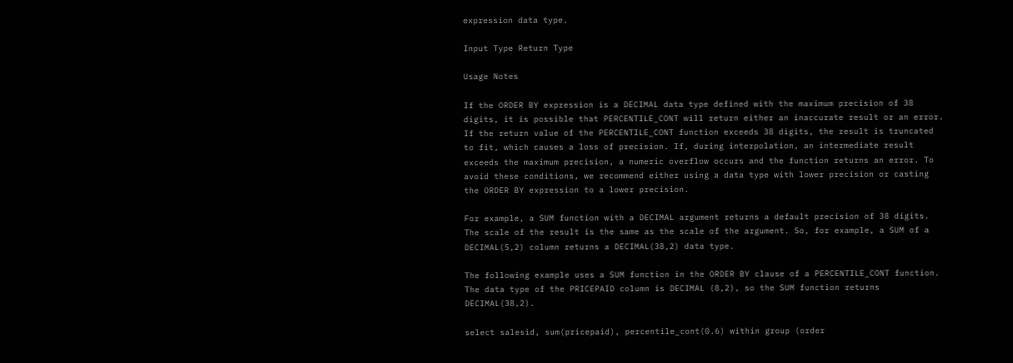expression data type.

Input Type Return Type

Usage Notes

If the ORDER BY expression is a DECIMAL data type defined with the maximum precision of 38 digits, it is possible that PERCENTILE_CONT will return either an inaccurate result or an error. If the return value of the PERCENTILE_CONT function exceeds 38 digits, the result is truncated to fit, which causes a loss of precision. If, during interpolation, an intermediate result exceeds the maximum precision, a numeric overflow occurs and the function returns an error. To avoid these conditions, we recommend either using a data type with lower precision or casting the ORDER BY expression to a lower precision.

For example, a SUM function with a DECIMAL argument returns a default precision of 38 digits. The scale of the result is the same as the scale of the argument. So, for example, a SUM of a DECIMAL(5,2) column returns a DECIMAL(38,2) data type.

The following example uses a SUM function in the ORDER BY clause of a PERCENTILE_CONT function. The data type of the PRICEPAID column is DECIMAL (8,2), so the SUM function returns DECIMAL(38,2).

select salesid, sum(pricepaid), percentile_cont(0.6) within group (order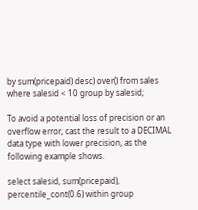by sum(pricepaid) desc) over() from sales where salesid < 10 group by salesid;

To avoid a potential loss of precision or an overflow error, cast the result to a DECIMAL data type with lower precision, as the following example shows.

select salesid, sum(pricepaid), percentile_cont(0.6) within group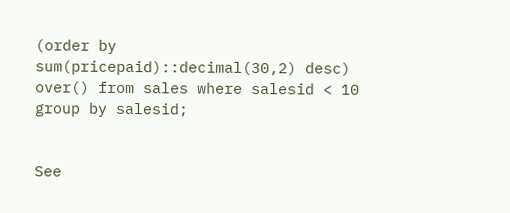(order by sum(pricepaid)::decimal(30,2) desc) over() from sales where salesid < 10 group by salesid;


See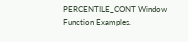PERCENTILE_CONT Window Function Examples.